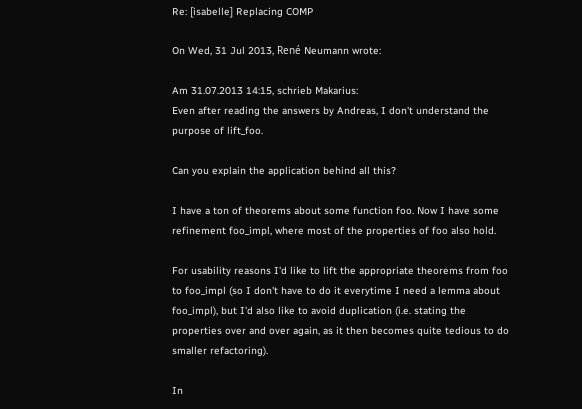Re: [isabelle] Replacing COMP

On Wed, 31 Jul 2013, René Neumann wrote:

Am 31.07.2013 14:15, schrieb Makarius:
Even after reading the answers by Andreas, I don't understand the
purpose of lift_foo.

Can you explain the application behind all this?

I have a ton of theorems about some function foo. Now I have some
refinement foo_impl, where most of the properties of foo also hold.

For usability reasons I'd like to lift the appropriate theorems from foo
to foo_impl (so I don't have to do it everytime I need a lemma about
foo_impl), but I'd also like to avoid duplication (i.e. stating the
properties over and over again, as it then becomes quite tedious to do
smaller refactoring).

In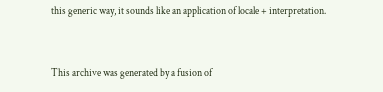this generic way, it sounds like an application of locale + interpretation.


This archive was generated by a fusion of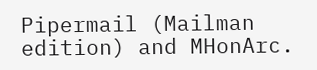Pipermail (Mailman edition) and MHonArc.